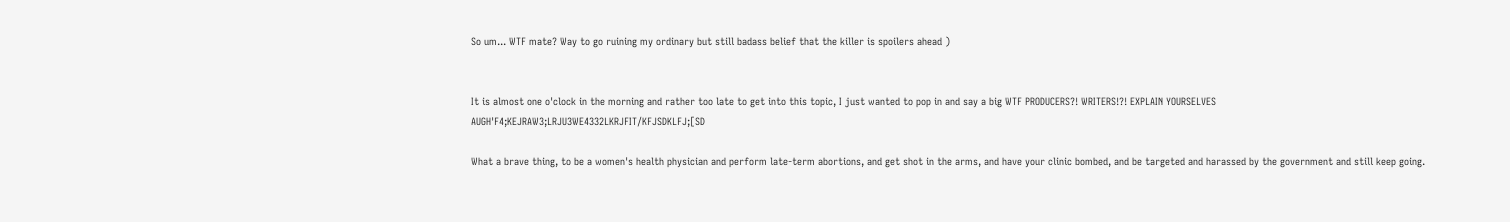So um... WTF mate? Way to go ruining my ordinary but still badass belief that the killer is spoilers ahead )


It is almost one o'clock in the morning and rather too late to get into this topic, I just wanted to pop in and say a big WTF PRODUCERS?! WRITERS!?! EXPLAIN YOURSELVES AUGH'F4;KEJRAW3;LRJU3WE4332LKRJFIT/KFJSDKLFJ;[SD

What a brave thing, to be a women's health physician and perform late-term abortions, and get shot in the arms, and have your clinic bombed, and be targeted and harassed by the government and still keep going.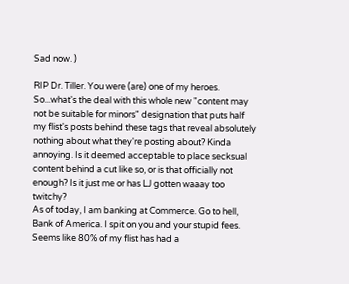Sad now. )

RIP Dr. Tiller. You were (are) one of my heroes.
So...what's the deal with this whole new "content may not be suitable for minors" designation that puts half my flist's posts behind these tags that reveal absolutely nothing about what they're posting about? Kinda annoying. Is it deemed acceptable to place secksual content behind a cut like so, or is that officially not enough? Is it just me or has LJ gotten waaay too twitchy?
As of today, I am banking at Commerce. Go to hell, Bank of America. I spit on you and your stupid fees.
Seems like 80% of my flist has had a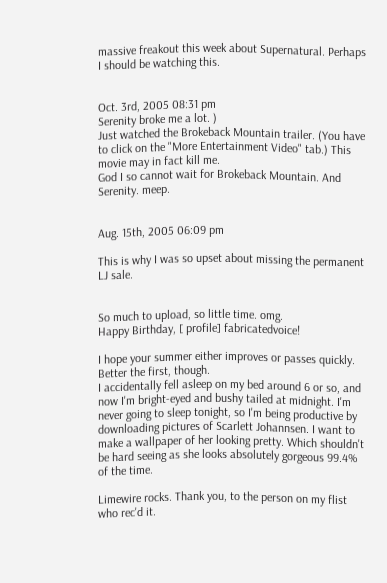massive freakout this week about Supernatural. Perhaps I should be watching this.


Oct. 3rd, 2005 08:31 pm
Serenity broke me a lot. )
Just watched the Brokeback Mountain trailer. (You have to click on the "More Entertainment Video" tab.) This movie may in fact kill me.
God I so cannot wait for Brokeback Mountain. And Serenity. meep.


Aug. 15th, 2005 06:09 pm

This is why I was so upset about missing the permanent LJ sale.


So much to upload, so little time. omg.
Happy Birthday, [ profile] fabricatedvoice!

I hope your summer either improves or passes quickly. Better the first, though.
I accidentally fell asleep on my bed around 6 or so, and now I'm bright-eyed and bushy tailed at midnight. I'm never going to sleep tonight, so I'm being productive by downloading pictures of Scarlett Johannsen. I want to make a wallpaper of her looking pretty. Which shouldn't be hard seeing as she looks absolutely gorgeous 99.4% of the time.

Limewire rocks. Thank you, to the person on my flist who rec'd it.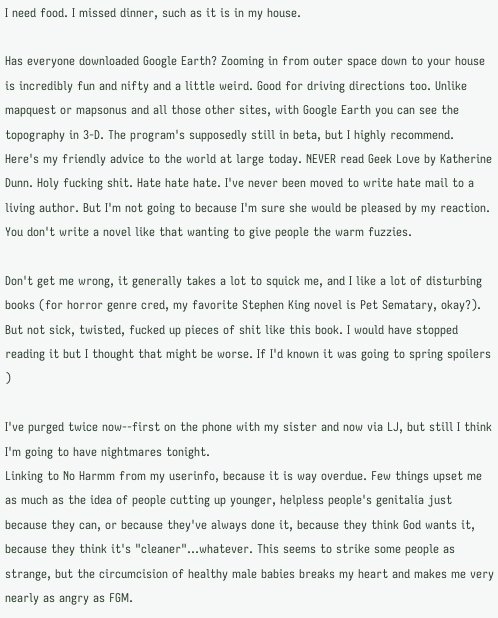I need food. I missed dinner, such as it is in my house.

Has everyone downloaded Google Earth? Zooming in from outer space down to your house is incredibly fun and nifty and a little weird. Good for driving directions too. Unlike mapquest or mapsonus and all those other sites, with Google Earth you can see the topography in 3-D. The program's supposedly still in beta, but I highly recommend.
Here's my friendly advice to the world at large today. NEVER read Geek Love by Katherine Dunn. Holy fucking shit. Hate hate hate. I've never been moved to write hate mail to a living author. But I'm not going to because I'm sure she would be pleased by my reaction. You don't write a novel like that wanting to give people the warm fuzzies.

Don't get me wrong, it generally takes a lot to squick me, and I like a lot of disturbing books (for horror genre cred, my favorite Stephen King novel is Pet Sematary, okay?). But not sick, twisted, fucked up pieces of shit like this book. I would have stopped reading it but I thought that might be worse. If I'd known it was going to spring spoilers )

I've purged twice now--first on the phone with my sister and now via LJ, but still I think I'm going to have nightmares tonight.
Linking to No Harmm from my userinfo, because it is way overdue. Few things upset me as much as the idea of people cutting up younger, helpless people's genitalia just because they can, or because they've always done it, because they think God wants it, because they think it's "cleaner"...whatever. This seems to strike some people as strange, but the circumcision of healthy male babies breaks my heart and makes me very nearly as angry as FGM.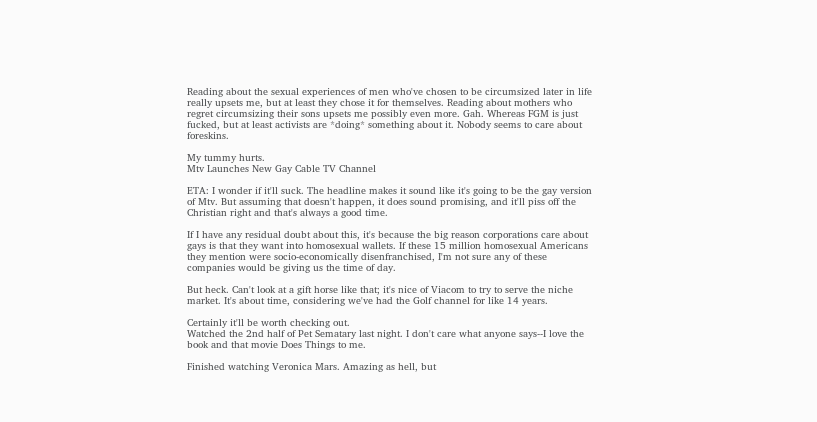Reading about the sexual experiences of men who've chosen to be circumsized later in life really upsets me, but at least they chose it for themselves. Reading about mothers who regret circumsizing their sons upsets me possibly even more. Gah. Whereas FGM is just fucked, but at least activists are *doing* something about it. Nobody seems to care about foreskins.

My tummy hurts.
Mtv Launches New Gay Cable TV Channel

ETA: I wonder if it'll suck. The headline makes it sound like it's going to be the gay version of Mtv. But assuming that doesn't happen, it does sound promising, and it'll piss off the Christian right and that's always a good time.

If I have any residual doubt about this, it's because the big reason corporations care about gays is that they want into homosexual wallets. If these 15 million homosexual Americans they mention were socio-economically disenfranchised, I'm not sure any of these companies would be giving us the time of day.

But heck. Can't look at a gift horse like that; it's nice of Viacom to try to serve the niche market. It's about time, considering we've had the Golf channel for like 14 years.

Certainly it'll be worth checking out.
Watched the 2nd half of Pet Sematary last night. I don't care what anyone says--I love the book and that movie Does Things to me.

Finished watching Veronica Mars. Amazing as hell, but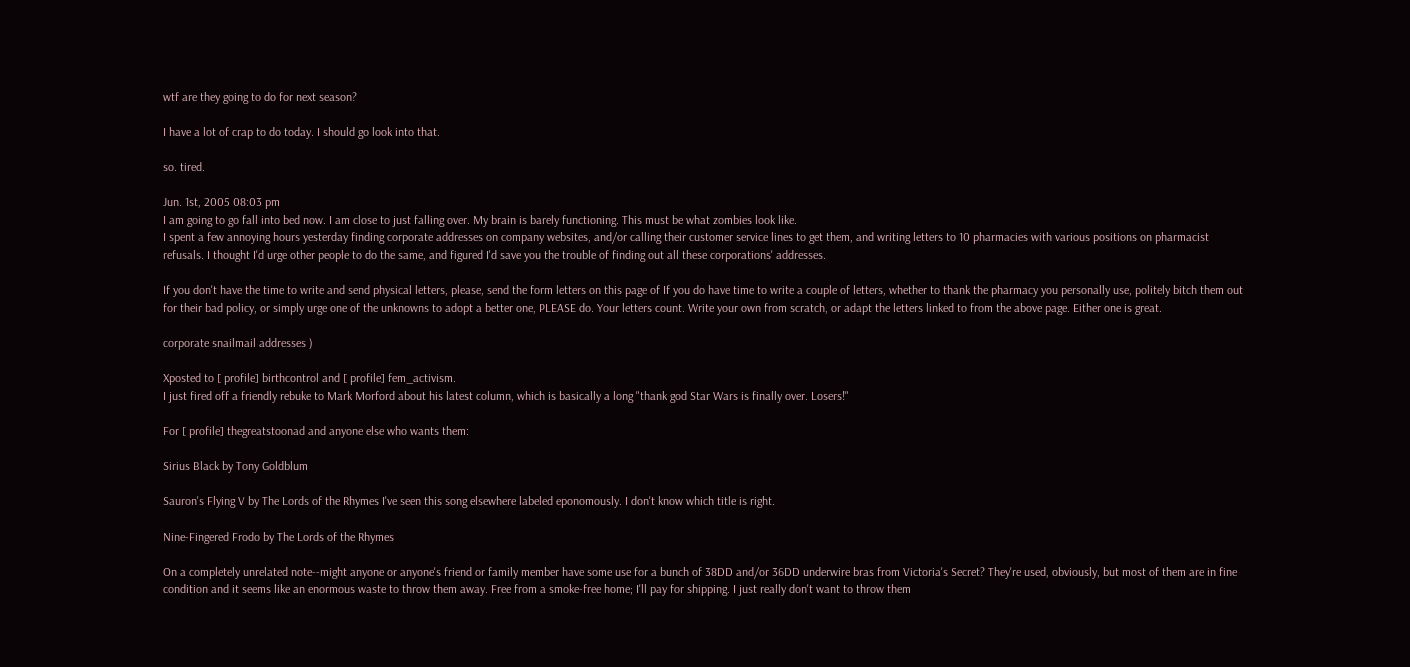wtf are they going to do for next season?

I have a lot of crap to do today. I should go look into that.

so. tired.

Jun. 1st, 2005 08:03 pm
I am going to go fall into bed now. I am close to just falling over. My brain is barely functioning. This must be what zombies look like.
I spent a few annoying hours yesterday finding corporate addresses on company websites, and/or calling their customer service lines to get them, and writing letters to 10 pharmacies with various positions on pharmacist refusals. I thought I'd urge other people to do the same, and figured I'd save you the trouble of finding out all these corporations' addresses.

If you don't have the time to write and send physical letters, please, send the form letters on this page of If you do have time to write a couple of letters, whether to thank the pharmacy you personally use, politely bitch them out for their bad policy, or simply urge one of the unknowns to adopt a better one, PLEASE do. Your letters count. Write your own from scratch, or adapt the letters linked to from the above page. Either one is great.

corporate snailmail addresses )

Xposted to [ profile] birthcontrol and [ profile] fem_activism.
I just fired off a friendly rebuke to Mark Morford about his latest column, which is basically a long "thank god Star Wars is finally over. Losers!"

For [ profile] thegreatstoonad and anyone else who wants them:

Sirius Black by Tony Goldblum

Sauron's Flying V by The Lords of the Rhymes I've seen this song elsewhere labeled eponomously. I don't know which title is right.

Nine-Fingered Frodo by The Lords of the Rhymes

On a completely unrelated note--might anyone or anyone's friend or family member have some use for a bunch of 38DD and/or 36DD underwire bras from Victoria's Secret? They're used, obviously, but most of them are in fine condition and it seems like an enormous waste to throw them away. Free from a smoke-free home; I'll pay for shipping. I just really don't want to throw them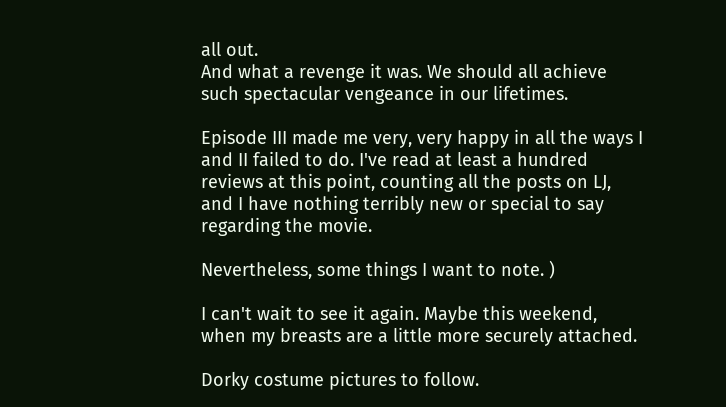all out.
And what a revenge it was. We should all achieve such spectacular vengeance in our lifetimes.

Episode III made me very, very happy in all the ways I and II failed to do. I've read at least a hundred reviews at this point, counting all the posts on LJ, and I have nothing terribly new or special to say regarding the movie.

Nevertheless, some things I want to note. )

I can't wait to see it again. Maybe this weekend, when my breasts are a little more securely attached.

Dorky costume pictures to follow.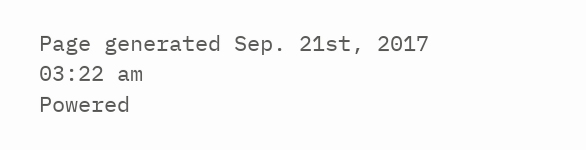Page generated Sep. 21st, 2017 03:22 am
Powered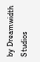by Dreamwidth Studios